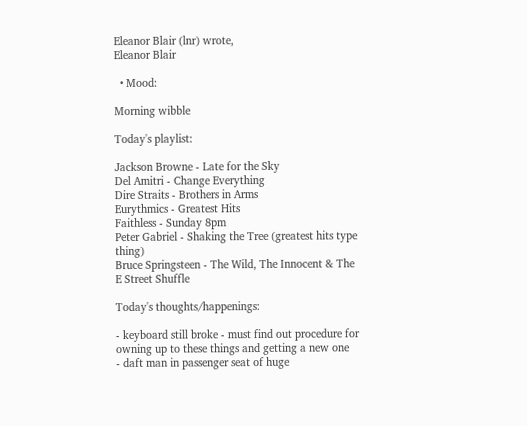Eleanor Blair (lnr) wrote,
Eleanor Blair

  • Mood:

Morning wibble

Today's playlist:

Jackson Browne - Late for the Sky
Del Amitri - Change Everything
Dire Straits - Brothers in Arms
Eurythmics - Greatest Hits
Faithless - Sunday 8pm
Peter Gabriel - Shaking the Tree (greatest hits type thing)
Bruce Springsteen - The Wild, The Innocent & The E Street Shuffle

Today's thoughts/happenings:

- keyboard still broke - must find out procedure for owning up to these things and getting a new one
- daft man in passenger seat of huge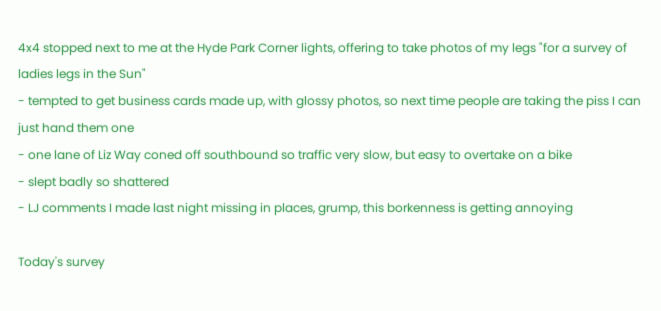4x4 stopped next to me at the Hyde Park Corner lights, offering to take photos of my legs "for a survey of ladies legs in the Sun"
- tempted to get business cards made up, with glossy photos, so next time people are taking the piss I can just hand them one
- one lane of Liz Way coned off southbound so traffic very slow, but easy to overtake on a bike
- slept badly so shattered
- LJ comments I made last night missing in places, grump, this borkenness is getting annoying

Today's survey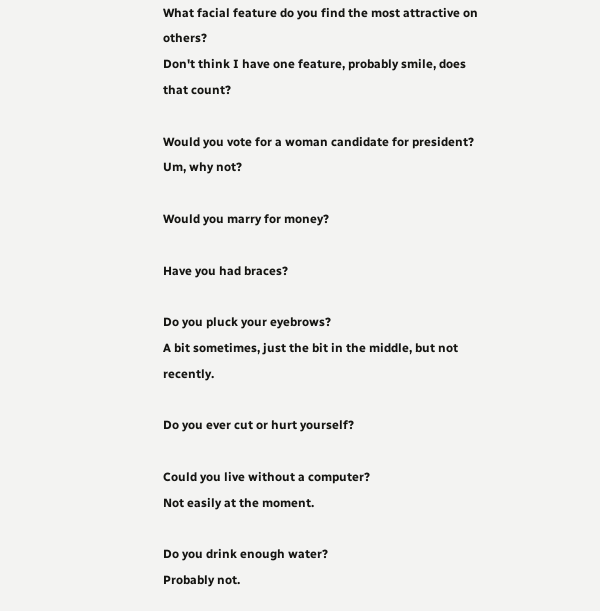What facial feature do you find the most attractive on others?
Don't think I have one feature, probably smile, does that count?

Would you vote for a woman candidate for president?
Um, why not?

Would you marry for money?

Have you had braces?

Do you pluck your eyebrows?
A bit sometimes, just the bit in the middle, but not recently.

Do you ever cut or hurt yourself?

Could you live without a computer?
Not easily at the moment.

Do you drink enough water?
Probably not.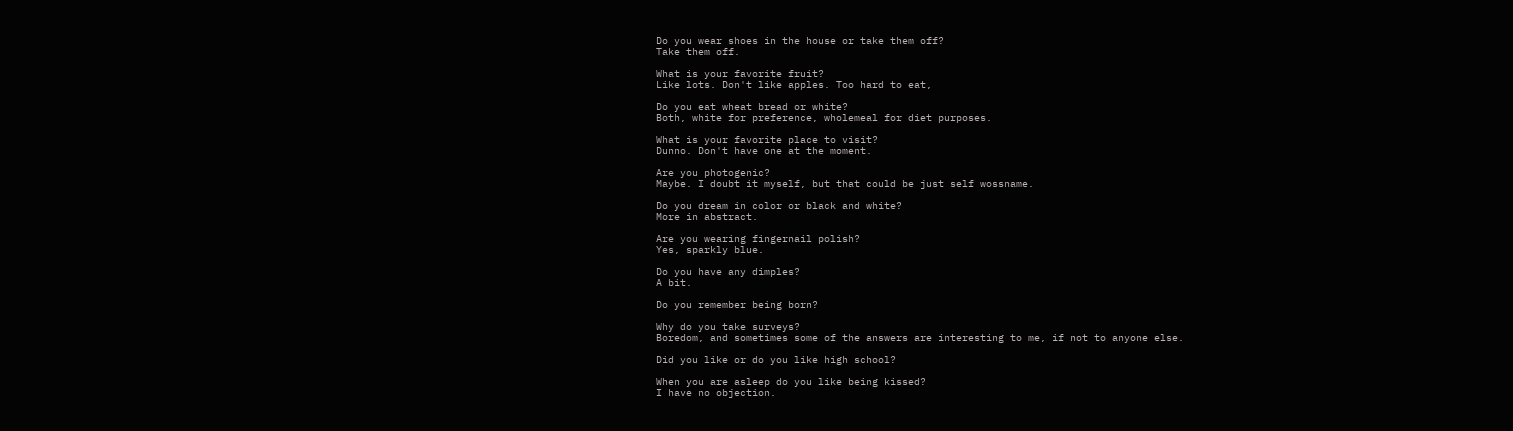Do you wear shoes in the house or take them off?
Take them off.

What is your favorite fruit?
Like lots. Don't like apples. Too hard to eat,

Do you eat wheat bread or white?
Both, white for preference, wholemeal for diet purposes.

What is your favorite place to visit?
Dunno. Don't have one at the moment.

Are you photogenic?
Maybe. I doubt it myself, but that could be just self wossname.

Do you dream in color or black and white?
More in abstract.

Are you wearing fingernail polish?
Yes, sparkly blue.

Do you have any dimples?
A bit.

Do you remember being born?

Why do you take surveys?
Boredom, and sometimes some of the answers are interesting to me, if not to anyone else.

Did you like or do you like high school?

When you are asleep do you like being kissed?
I have no objection.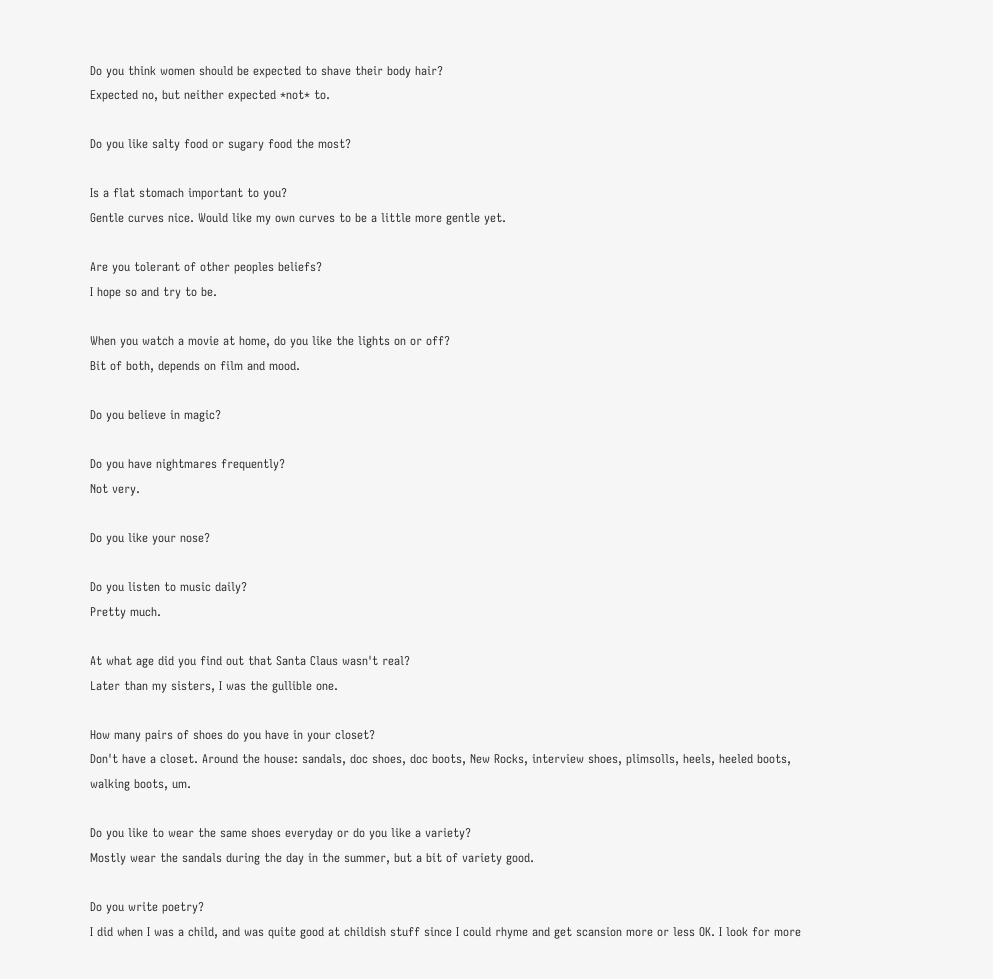Do you think women should be expected to shave their body hair?
Expected no, but neither expected *not* to.

Do you like salty food or sugary food the most?

Is a flat stomach important to you?
Gentle curves nice. Would like my own curves to be a little more gentle yet.

Are you tolerant of other peoples beliefs?
I hope so and try to be.

When you watch a movie at home, do you like the lights on or off?
Bit of both, depends on film and mood.

Do you believe in magic?

Do you have nightmares frequently?
Not very.

Do you like your nose?

Do you listen to music daily?
Pretty much.

At what age did you find out that Santa Claus wasn't real?
Later than my sisters, I was the gullible one.

How many pairs of shoes do you have in your closet?
Don't have a closet. Around the house: sandals, doc shoes, doc boots, New Rocks, interview shoes, plimsolls, heels, heeled boots, walking boots, um.

Do you like to wear the same shoes everyday or do you like a variety?
Mostly wear the sandals during the day in the summer, but a bit of variety good.

Do you write poetry?
I did when I was a child, and was quite good at childish stuff since I could rhyme and get scansion more or less OK. I look for more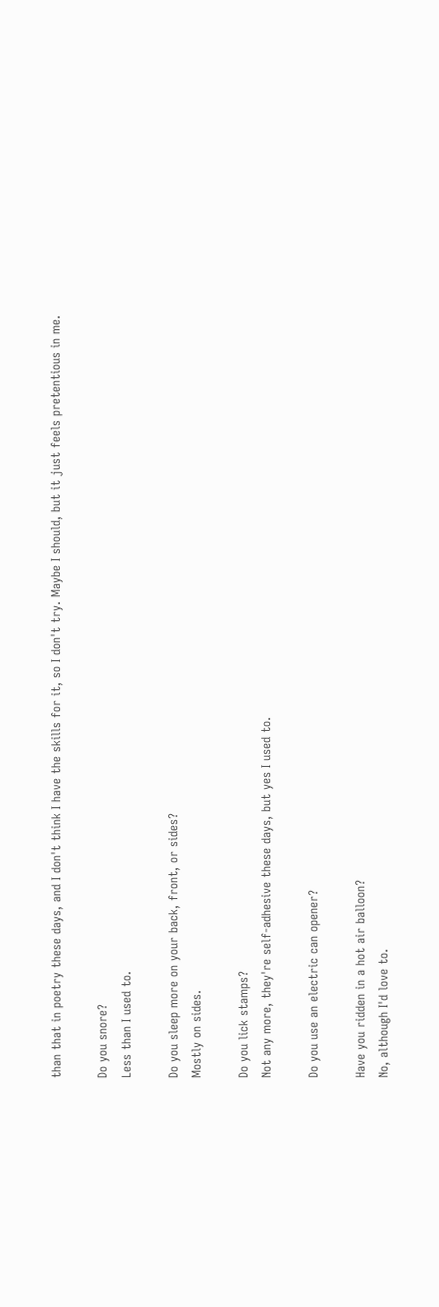than that in poetry these days, and I don't think I have the skills for it, so I don't try. Maybe I should, but it just feels pretentious in me.

Do you snore?
Less than I used to.

Do you sleep more on your back, front, or sides?
Mostly on sides.

Do you lick stamps?
Not any more, they're self-adhesive these days, but yes I used to.

Do you use an electric can opener?

Have you ridden in a hot air balloon?
No, although I'd love to.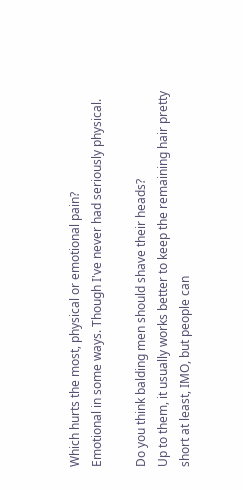Which hurts the most, physical or emotional pain?
Emotional in some ways. Though I've never had seriously physical.

Do you think balding men should shave their heads?
Up to them, it usually works better to keep the remaining hair pretty short at least, IMO, but people can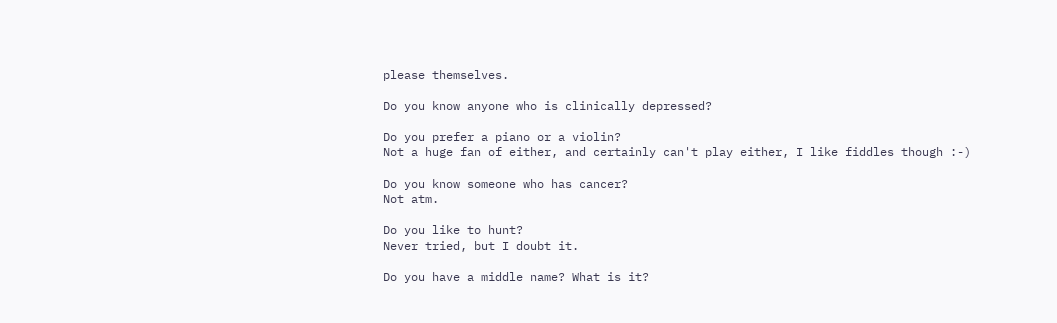please themselves.

Do you know anyone who is clinically depressed?

Do you prefer a piano or a violin?
Not a huge fan of either, and certainly can't play either, I like fiddles though :-)

Do you know someone who has cancer?
Not atm.

Do you like to hunt?
Never tried, but I doubt it.

Do you have a middle name? What is it?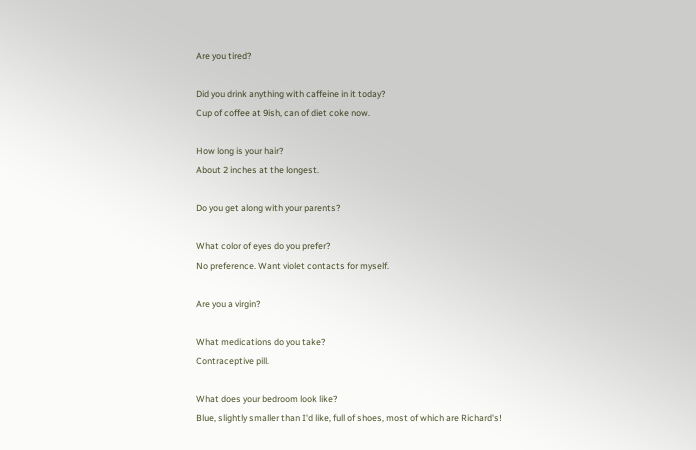Are you tired?

Did you drink anything with caffeine in it today?
Cup of coffee at 9ish, can of diet coke now.

How long is your hair?
About 2 inches at the longest.

Do you get along with your parents?

What color of eyes do you prefer?
No preference. Want violet contacts for myself.

Are you a virgin?

What medications do you take?
Contraceptive pill.

What does your bedroom look like?
Blue, slightly smaller than I'd like, full of shoes, most of which are Richard's!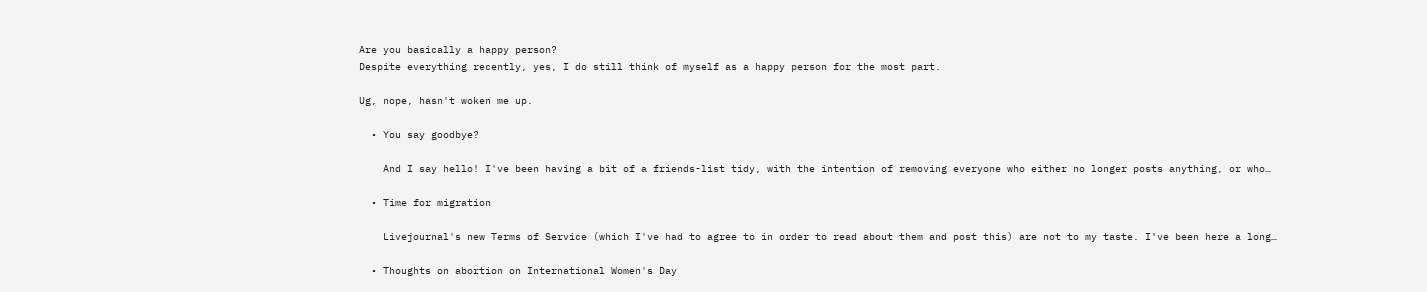Are you basically a happy person?
Despite everything recently, yes, I do still think of myself as a happy person for the most part.

Ug, nope, hasn't woken me up.

  • You say goodbye?

    And I say hello! I've been having a bit of a friends-list tidy, with the intention of removing everyone who either no longer posts anything, or who…

  • Time for migration

    Livejournal's new Terms of Service (which I've had to agree to in order to read about them and post this) are not to my taste. I've been here a long…

  • Thoughts on abortion on International Women's Day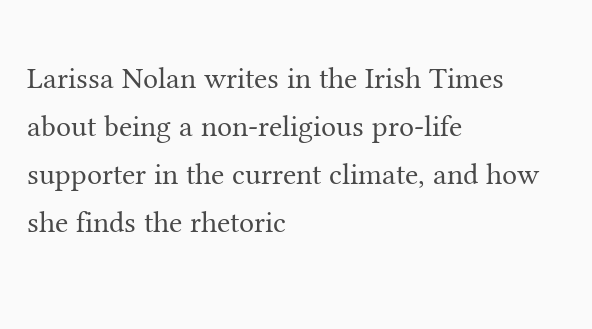Larissa Nolan writes in the Irish Times about being a non-religious pro-life supporter in the current climate, and how she finds the rhetoric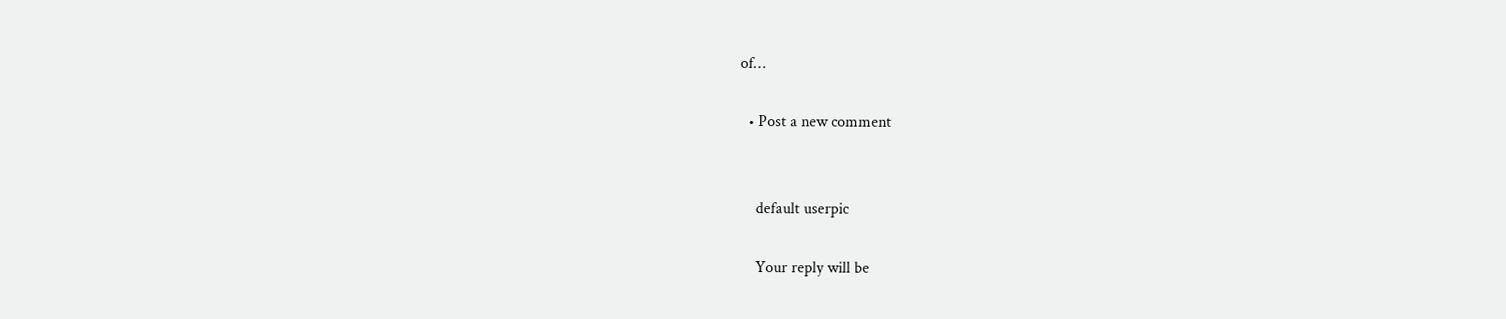of…

  • Post a new comment


    default userpic

    Your reply will be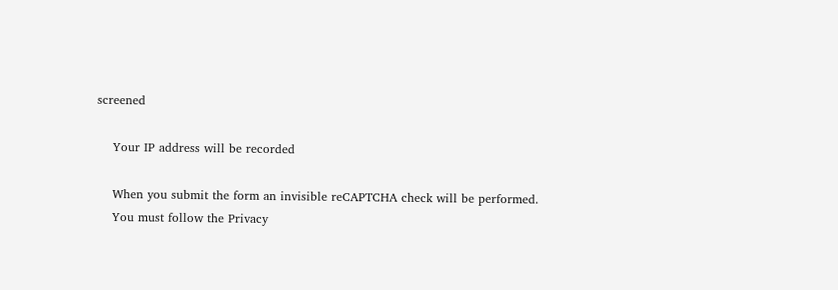screened

    Your IP address will be recorded

    When you submit the form an invisible reCAPTCHA check will be performed.
    You must follow the Privacy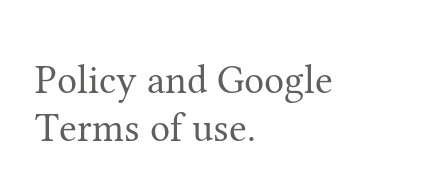Policy and Google Terms of use.